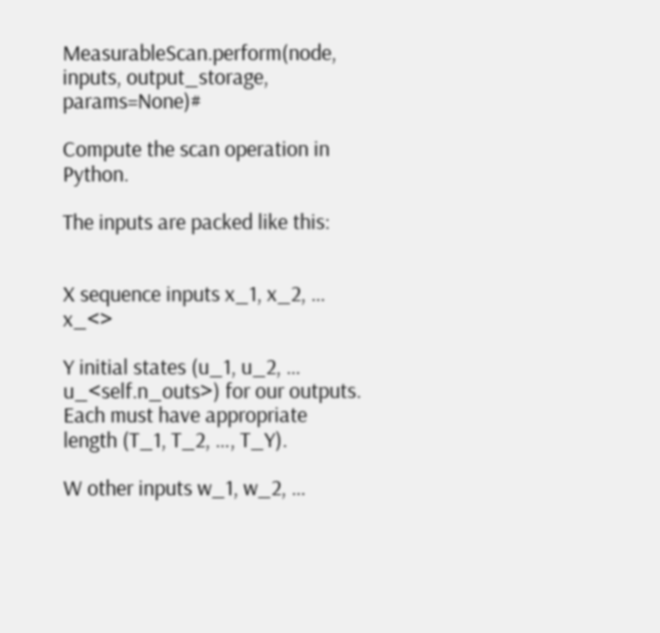MeasurableScan.perform(node, inputs, output_storage, params=None)#

Compute the scan operation in Python.

The inputs are packed like this:


X sequence inputs x_1, x_2, … x_<>

Y initial states (u_1, u_2, … u_<self.n_outs>) for our outputs. Each must have appropriate length (T_1, T_2, …, T_Y).

W other inputs w_1, w_2, …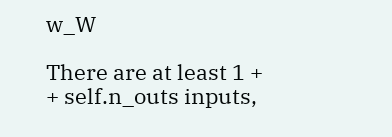w_W

There are at least 1 + + self.n_outs inputs,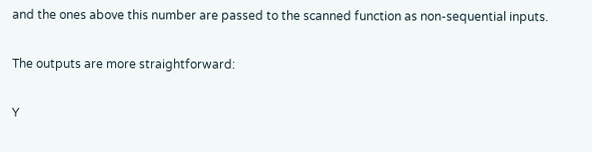and the ones above this number are passed to the scanned function as non-sequential inputs.

The outputs are more straightforward:

Y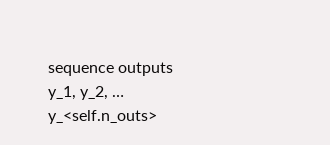sequence outputs y_1, y_2, … y_<self.n_outs>